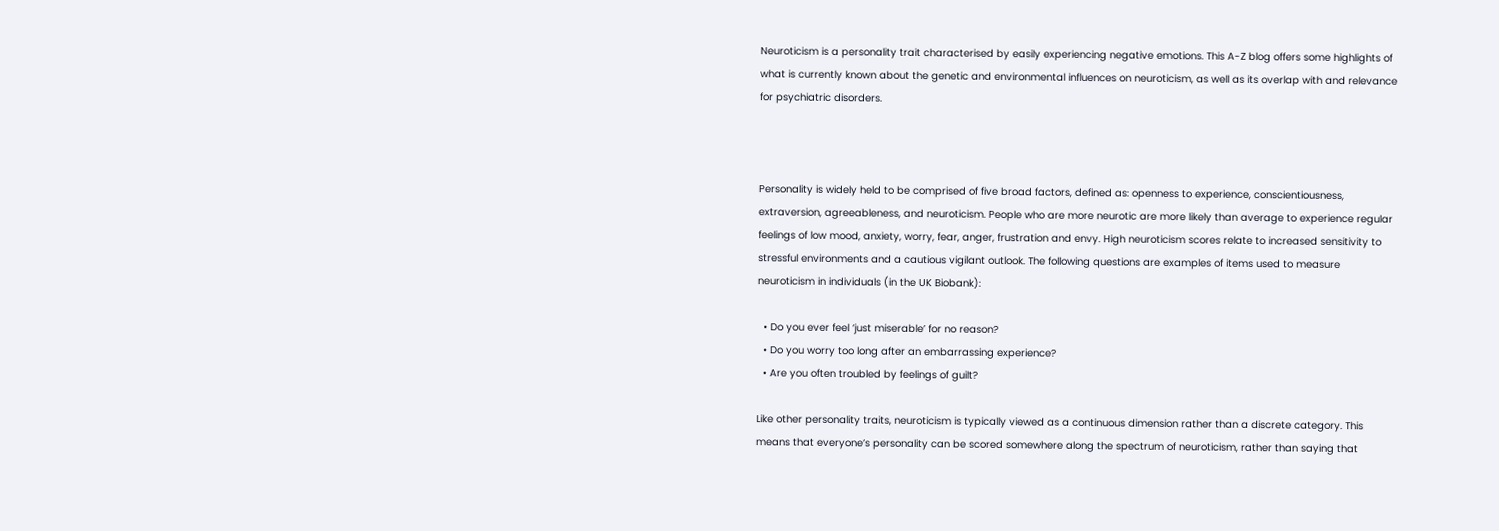Neuroticism is a personality trait characterised by easily experiencing negative emotions. This A-Z blog offers some highlights of what is currently known about the genetic and environmental influences on neuroticism, as well as its overlap with and relevance for psychiatric disorders.



Personality is widely held to be comprised of five broad factors, defined as: openness to experience, conscientiousness, extraversion, agreeableness, and neuroticism. People who are more neurotic are more likely than average to experience regular feelings of low mood, anxiety, worry, fear, anger, frustration and envy. High neuroticism scores relate to increased sensitivity to stressful environments and a cautious vigilant outlook. The following questions are examples of items used to measure neuroticism in individuals (in the UK Biobank):

  • Do you ever feel ‘just miserable’ for no reason?
  • Do you worry too long after an embarrassing experience?
  • Are you often troubled by feelings of guilt?

Like other personality traits, neuroticism is typically viewed as a continuous dimension rather than a discrete category. This means that everyone’s personality can be scored somewhere along the spectrum of neuroticism, rather than saying that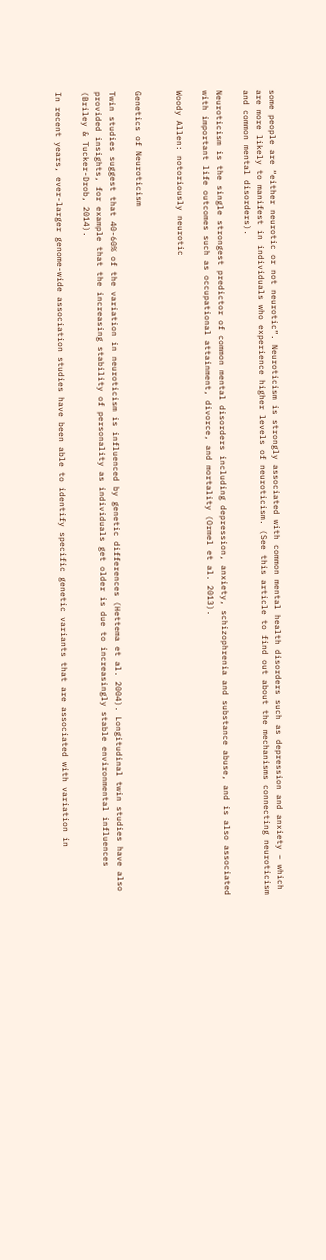some people are “either neurotic or not neurotic”. Neuroticism is strongly associated with common mental health disorders such as depression and anxiety – which are more likely to manifest in individuals who experience higher levels of neuroticism. (See this article to find out about the mechanisms connecting neuroticism and common mental disorders).

Neuroticism is the single strongest predictor of common mental disorders including depression, anxiety, schizophrenia and substance abuse, and is also associated with important life outcomes such as occupational attainment, divorce, and mortality (Ormel et al. 2013).

Woody Allen: notoriously neurotic


Genetics of Neuroticism

Twin studies suggest that 40-60% of the variation in neuroticism is influenced by genetic differences (Hettema et al. 2004). Longitudinal twin studies have also provided insights, for example that the increasing stability of personality as individuals get older is due to increasingly stable environmental influences (Briley & Tucker-Drob, 2014).

In recent years, ever-larger genome-wide association studies have been able to identify specific genetic variants that are associated with variation in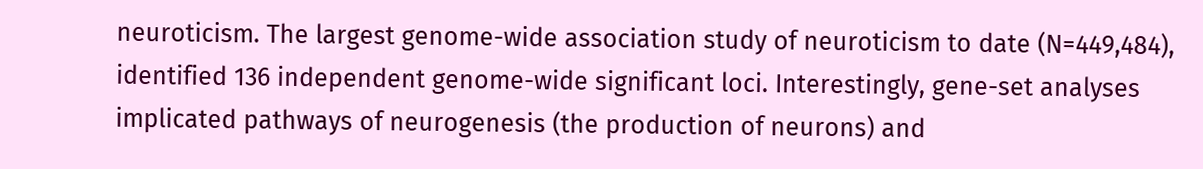neuroticism. The largest genome-wide association study of neuroticism to date (N=449,484), identified 136 independent genome-wide significant loci. Interestingly, gene-set analyses implicated pathways of neurogenesis (the production of neurons) and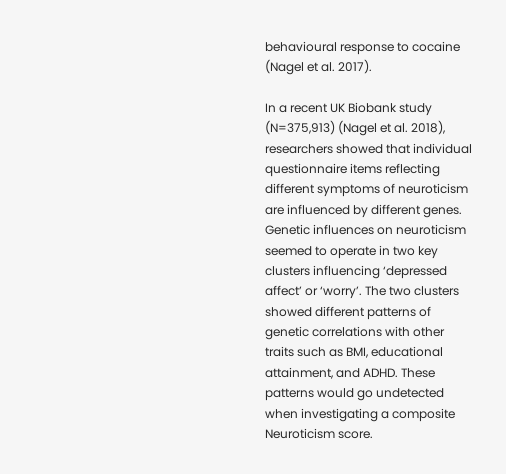behavioural response to cocaine (Nagel et al. 2017).

In a recent UK Biobank study (N=375,913) (Nagel et al. 2018), researchers showed that individual questionnaire items reflecting different symptoms of neuroticism are influenced by different genes. Genetic influences on neuroticism seemed to operate in two key clusters influencing ‘depressed affect’ or ‘worry’. The two clusters showed different patterns of genetic correlations with other traits such as BMI, educational attainment, and ADHD. These patterns would go undetected when investigating a composite Neuroticism score.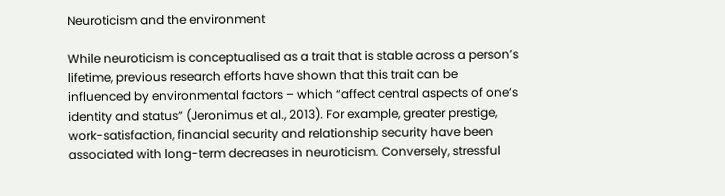Neuroticism and the environment

While neuroticism is conceptualised as a trait that is stable across a person’s lifetime, previous research efforts have shown that this trait can be influenced by environmental factors – which “affect central aspects of one’s identity and status” (Jeronimus et al., 2013). For example, greater prestige, work-satisfaction, financial security and relationship security have been associated with long-term decreases in neuroticism. Conversely, stressful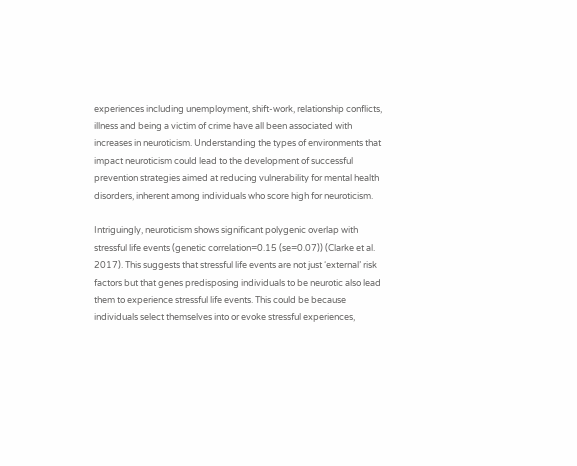experiences including unemployment, shift-work, relationship conflicts, illness and being a victim of crime have all been associated with increases in neuroticism. Understanding the types of environments that impact neuroticism could lead to the development of successful prevention strategies aimed at reducing vulnerability for mental health disorders, inherent among individuals who score high for neuroticism.

Intriguingly, neuroticism shows significant polygenic overlap with stressful life events (genetic correlation=0.15 (se=0.07)) (Clarke et al. 2017). This suggests that stressful life events are not just ‘external’ risk factors but that genes predisposing individuals to be neurotic also lead them to experience stressful life events. This could be because individuals select themselves into or evoke stressful experiences,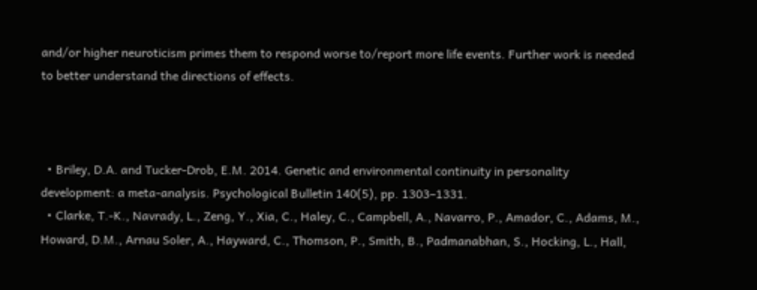and/or higher neuroticism primes them to respond worse to/report more life events. Further work is needed to better understand the directions of effects.



  • Briley, D.A. and Tucker-Drob, E.M. 2014. Genetic and environmental continuity in personality development: a meta-analysis. Psychological Bulletin 140(5), pp. 1303–1331.
  • Clarke, T.-K., Navrady, L., Zeng, Y., Xia, C., Haley, C., Campbell, A., Navarro, P., Amador, C., Adams, M., Howard, D.M., Arnau Soler, A., Hayward, C., Thomson, P., Smith, B., Padmanabhan, S., Hocking, L., Hall,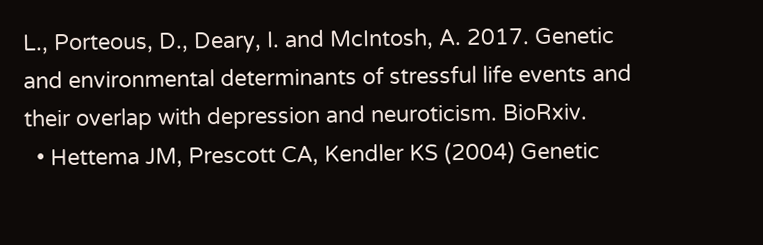L., Porteous, D., Deary, I. and McIntosh, A. 2017. Genetic and environmental determinants of stressful life events and their overlap with depression and neuroticism. BioRxiv.
  • Hettema JM, Prescott CA, Kendler KS (2004) Genetic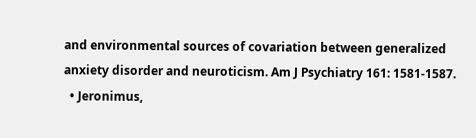and environmental sources of covariation between generalized anxiety disorder and neuroticism. Am J Psychiatry 161: 1581-1587.
  • Jeronimus,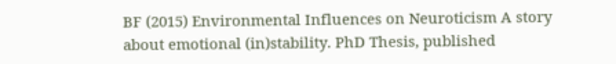BF (2015) Environmental Influences on Neuroticism A story about emotional (in)stability. PhD Thesis, published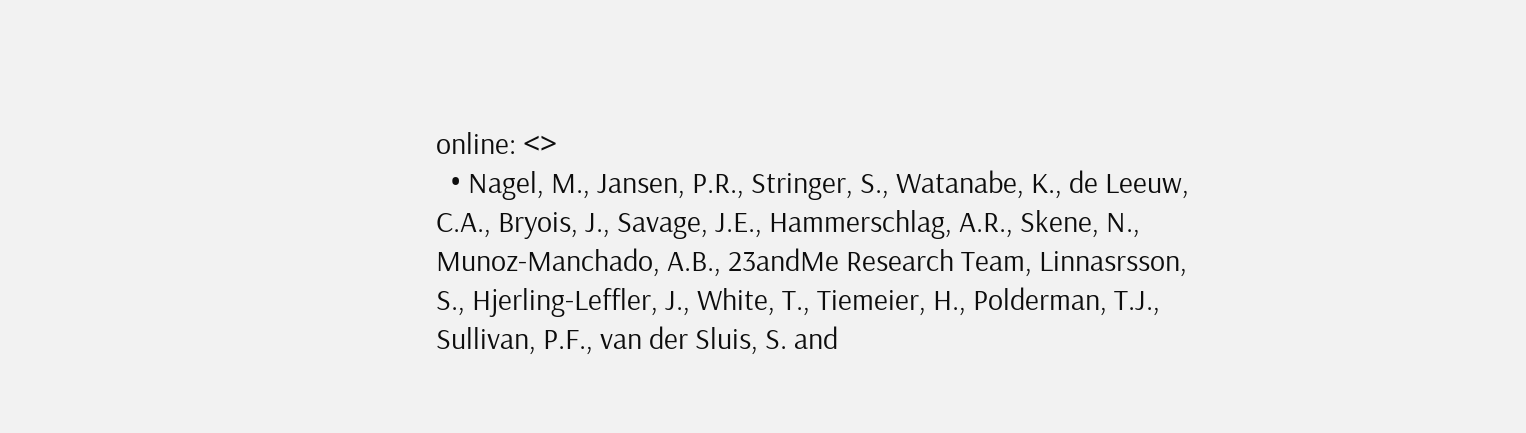online: <>
  • Nagel, M., Jansen, P.R., Stringer, S., Watanabe, K., de Leeuw, C.A., Bryois, J., Savage, J.E., Hammerschlag, A.R., Skene, N., Munoz-Manchado, A.B., 23andMe Research Team, Linnasrsson, S., Hjerling-Leffler, J., White, T., Tiemeier, H., Polderman, T.J., Sullivan, P.F., van der Sluis, S. and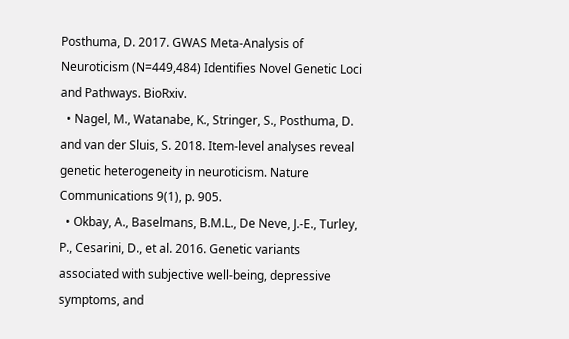Posthuma, D. 2017. GWAS Meta-Analysis of Neuroticism (N=449,484) Identifies Novel Genetic Loci and Pathways. BioRxiv.
  • Nagel, M., Watanabe, K., Stringer, S., Posthuma, D. and van der Sluis, S. 2018. Item-level analyses reveal genetic heterogeneity in neuroticism. Nature Communications 9(1), p. 905.
  • Okbay, A., Baselmans, B.M.L., De Neve, J.-E., Turley, P., Cesarini, D., et al. 2016. Genetic variants associated with subjective well-being, depressive symptoms, and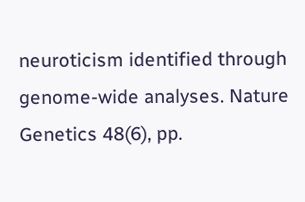neuroticism identified through genome-wide analyses. Nature Genetics 48(6), pp.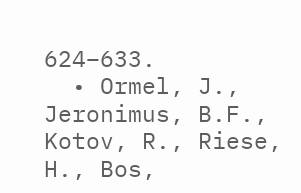624–633.
  • Ormel, J., Jeronimus, B.F., Kotov, R., Riese, H., Bos,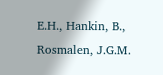E.H., Hankin, B., Rosmalen, J.G.M.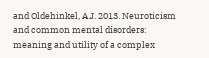and Oldehinkel, A.J. 2013. Neuroticism and common mental disorders: meaning and utility of a complex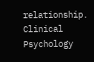relationship. Clinical Psychology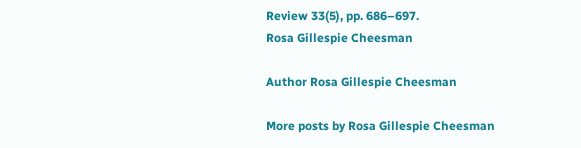Review 33(5), pp. 686–697.
Rosa Gillespie Cheesman

Author Rosa Gillespie Cheesman

More posts by Rosa Gillespie Cheesman